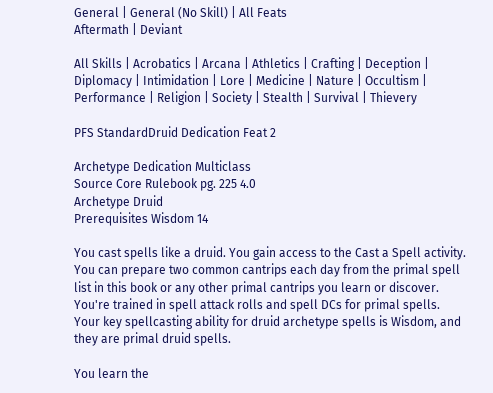General | General (No Skill) | All Feats
Aftermath | Deviant

All Skills | Acrobatics | Arcana | Athletics | Crafting | Deception | Diplomacy | Intimidation | Lore | Medicine | Nature | Occultism | Performance | Religion | Society | Stealth | Survival | Thievery

PFS StandardDruid Dedication Feat 2

Archetype Dedication Multiclass
Source Core Rulebook pg. 225 4.0
Archetype Druid
Prerequisites Wisdom 14

You cast spells like a druid. You gain access to the Cast a Spell activity. You can prepare two common cantrips each day from the primal spell list in this book or any other primal cantrips you learn or discover. You're trained in spell attack rolls and spell DCs for primal spells. Your key spellcasting ability for druid archetype spells is Wisdom, and they are primal druid spells.

You learn the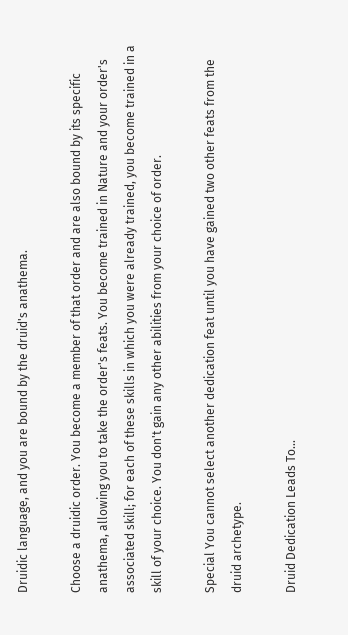Druidic language, and you are bound by the druid's anathema.

Choose a druidic order. You become a member of that order and are also bound by its specific anathema, allowing you to take the order's feats. You become trained in Nature and your order's associated skill; for each of these skills in which you were already trained, you become trained in a skill of your choice. You don't gain any other abilities from your choice of order.

Special You cannot select another dedication feat until you have gained two other feats from the druid archetype.

Druid Dedication Leads To...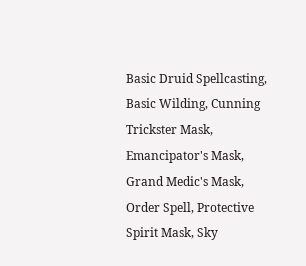Basic Druid Spellcasting, Basic Wilding, Cunning Trickster Mask, Emancipator's Mask, Grand Medic's Mask, Order Spell, Protective Spirit Mask, Sky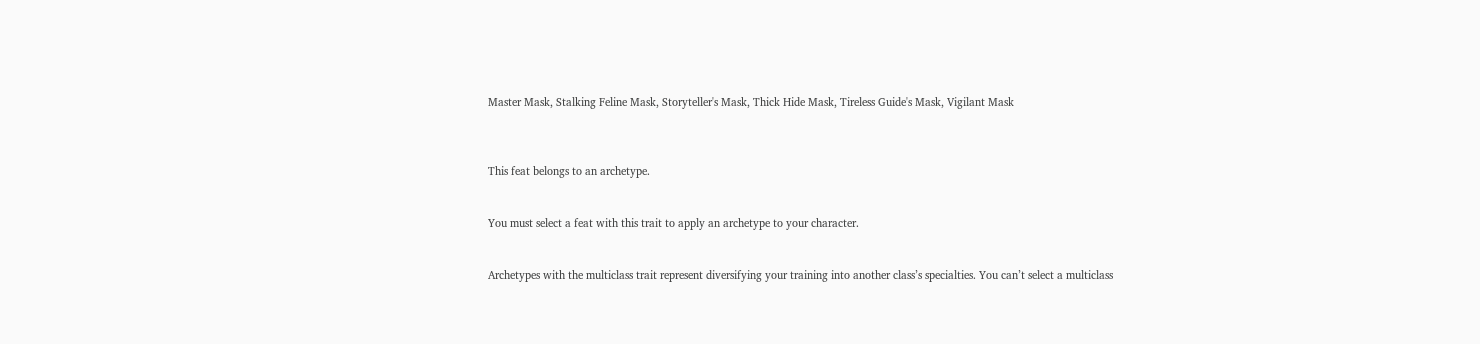Master Mask, Stalking Feline Mask, Storyteller's Mask, Thick Hide Mask, Tireless Guide's Mask, Vigilant Mask



This feat belongs to an archetype.


You must select a feat with this trait to apply an archetype to your character.


Archetypes with the multiclass trait represent diversifying your training into another class’s specialties. You can’t select a multiclass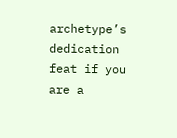archetype’s dedication feat if you are a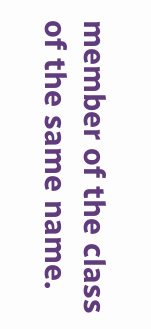member of the class of the same name.